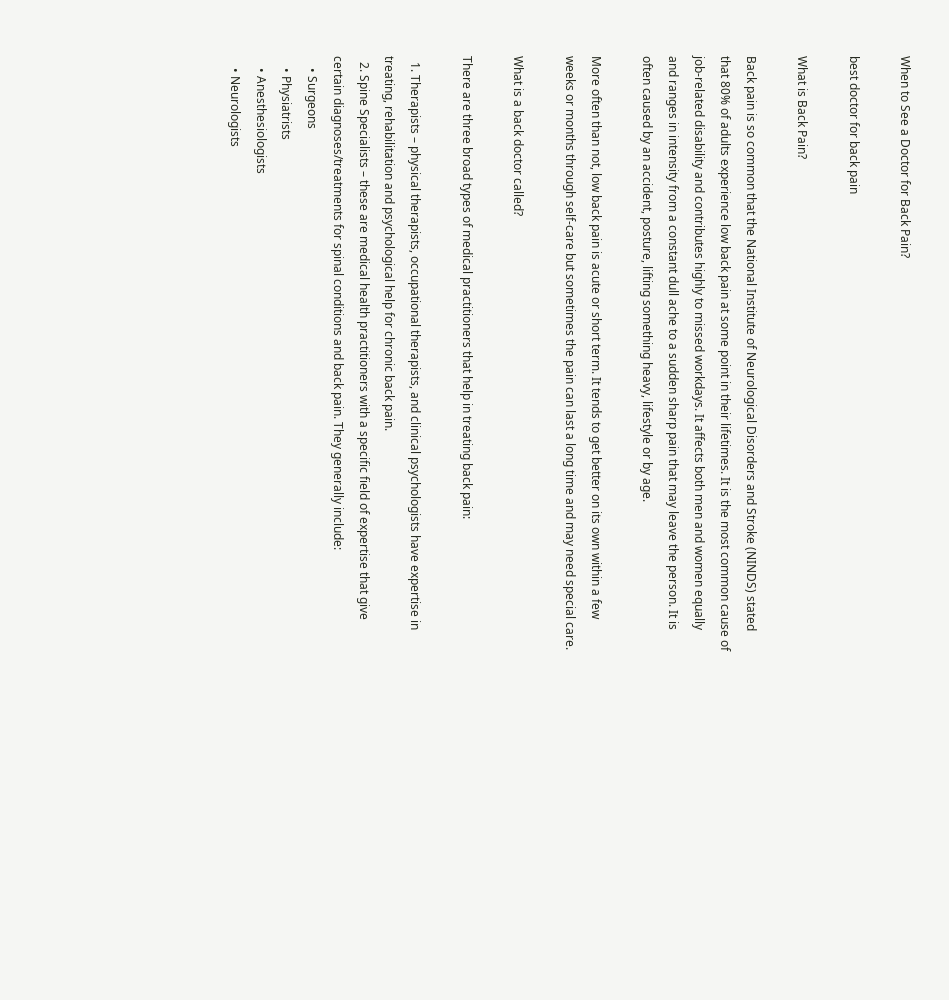When to See a Doctor for Back Pain?

best doctor for back pain

What is Back Pain?

Back pain is so common that the National Institute of Neurological Disorders and Stroke (NINDS) stated that 80% of adults experience low back pain at some point in their lifetimes. It is the most common cause of job-related disability and contributes highly to missed workdays. It affects both men and women equally and ranges in intensity from a constant dull ache to a sudden sharp pain that may leave the person. It is often caused by an accident, posture, lifting something heavy, lifestyle or by age.

More often than not, low back pain is acute or short term. It tends to get better on its own within a few weeks or months through self-care but sometimes the pain can last a long time and may need special care.

What is a back doctor called?

There are three broad types of medical practitioners that help in treating back pain:

  1. Therapists – physical therapists, occupational therapists, and clinical psychologists have expertise in treating, rehabilitation and psychological help for chronic back pain.
  2. Spine Specialists – these are medical health practitioners with a specific field of expertise that give certain diagnoses/treatments for spinal conditions and back pain. They generally include:
    • Surgeons
    • Physiatrists
    • Anesthesiologists
    • Neurologists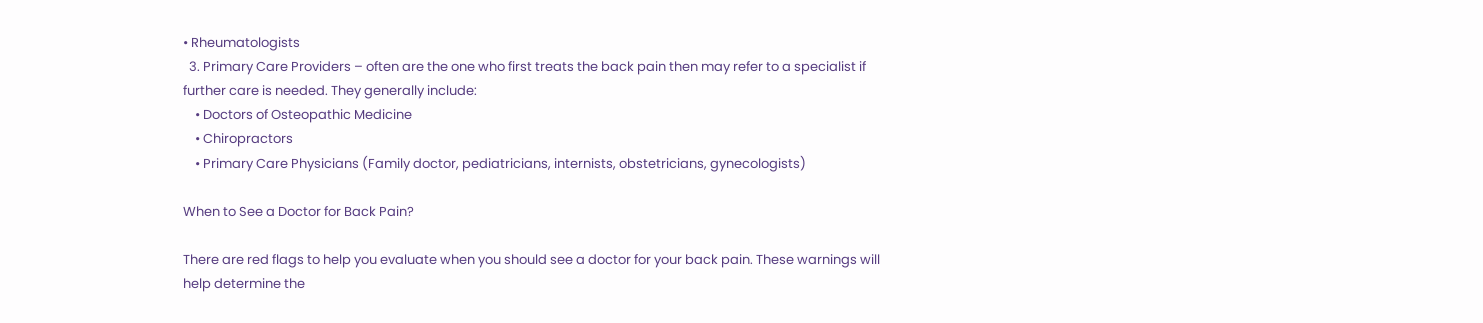• Rheumatologists
  3. Primary Care Providers – often are the one who first treats the back pain then may refer to a specialist if further care is needed. They generally include:
    • Doctors of Osteopathic Medicine
    • Chiropractors
    • Primary Care Physicians (Family doctor, pediatricians, internists, obstetricians, gynecologists)

When to See a Doctor for Back Pain?

There are red flags to help you evaluate when you should see a doctor for your back pain. These warnings will help determine the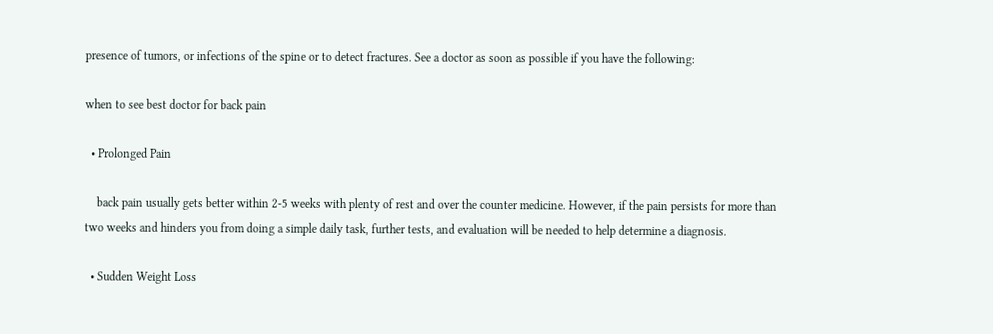presence of tumors, or infections of the spine or to detect fractures. See a doctor as soon as possible if you have the following:

when to see best doctor for back pain

  • Prolonged Pain

    back pain usually gets better within 2-5 weeks with plenty of rest and over the counter medicine. However, if the pain persists for more than two weeks and hinders you from doing a simple daily task, further tests, and evaluation will be needed to help determine a diagnosis.

  • Sudden Weight Loss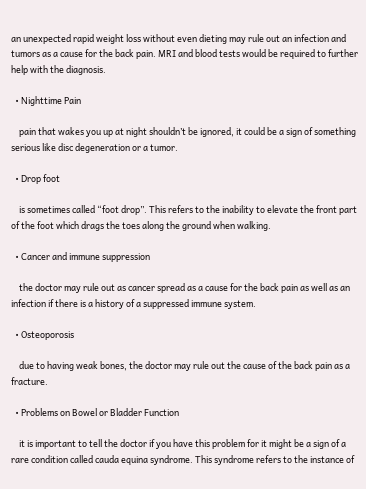an unexpected rapid weight loss without even dieting may rule out an infection and tumors as a cause for the back pain. MRI and blood tests would be required to further help with the diagnosis.

  • Nighttime Pain

    pain that wakes you up at night shouldn’t be ignored, it could be a sign of something serious like disc degeneration or a tumor.

  • Drop foot

    is sometimes called “foot drop”. This refers to the inability to elevate the front part of the foot which drags the toes along the ground when walking.

  • Cancer and immune suppression

    the doctor may rule out as cancer spread as a cause for the back pain as well as an infection if there is a history of a suppressed immune system.

  • Osteoporosis

    due to having weak bones, the doctor may rule out the cause of the back pain as a fracture.

  • Problems on Bowel or Bladder Function

    it is important to tell the doctor if you have this problem for it might be a sign of a rare condition called cauda equina syndrome. This syndrome refers to the instance of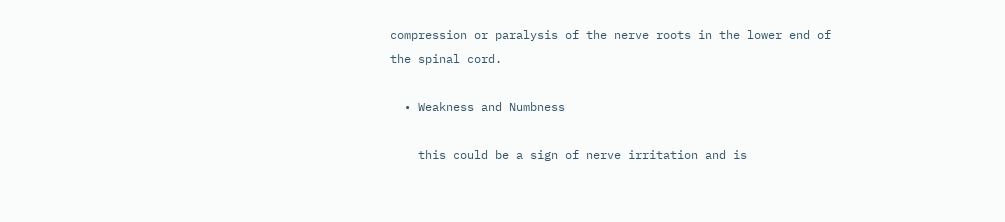compression or paralysis of the nerve roots in the lower end of the spinal cord.

  • Weakness and Numbness

    this could be a sign of nerve irritation and is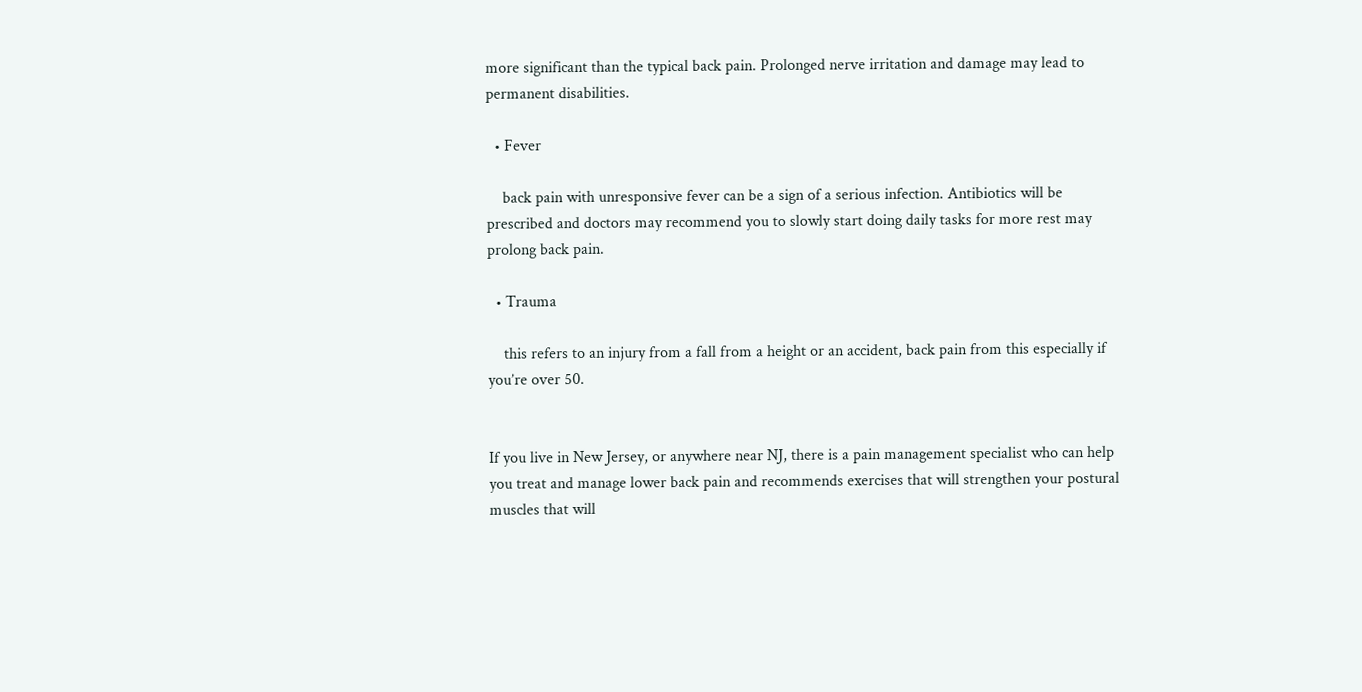more significant than the typical back pain. Prolonged nerve irritation and damage may lead to permanent disabilities.

  • Fever

    back pain with unresponsive fever can be a sign of a serious infection. Antibiotics will be prescribed and doctors may recommend you to slowly start doing daily tasks for more rest may prolong back pain.

  • Trauma

    this refers to an injury from a fall from a height or an accident, back pain from this especially if you’re over 50.


If you live in New Jersey, or anywhere near NJ, there is a pain management specialist who can help you treat and manage lower back pain and recommends exercises that will strengthen your postural muscles that will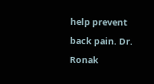help prevent back pain. Dr. Ronak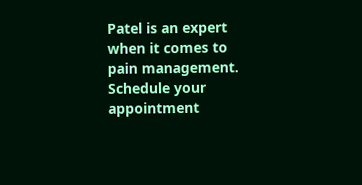Patel is an expert when it comes to pain management.
Schedule your appointment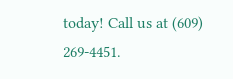today! Call us at (609) 269-4451.